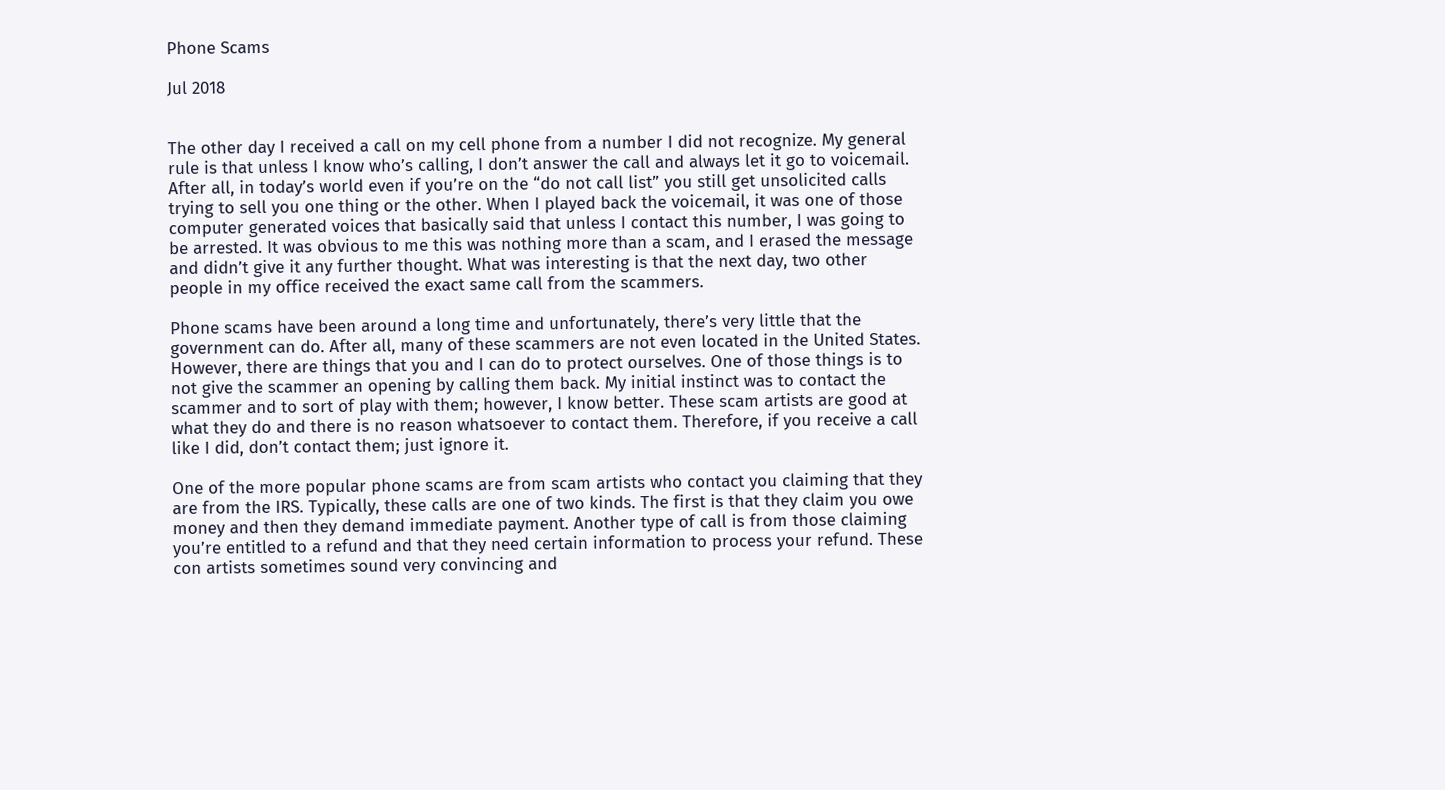Phone Scams

Jul 2018


The other day I received a call on my cell phone from a number I did not recognize. My general rule is that unless I know who’s calling, I don’t answer the call and always let it go to voicemail. After all, in today’s world even if you’re on the “do not call list” you still get unsolicited calls trying to sell you one thing or the other. When I played back the voicemail, it was one of those computer generated voices that basically said that unless I contact this number, I was going to be arrested. It was obvious to me this was nothing more than a scam, and I erased the message and didn’t give it any further thought. What was interesting is that the next day, two other people in my office received the exact same call from the scammers.

Phone scams have been around a long time and unfortunately, there’s very little that the government can do. After all, many of these scammers are not even located in the United States. However, there are things that you and I can do to protect ourselves. One of those things is to not give the scammer an opening by calling them back. My initial instinct was to contact the scammer and to sort of play with them; however, I know better. These scam artists are good at what they do and there is no reason whatsoever to contact them. Therefore, if you receive a call like I did, don’t contact them; just ignore it.

One of the more popular phone scams are from scam artists who contact you claiming that they are from the IRS. Typically, these calls are one of two kinds. The first is that they claim you owe money and then they demand immediate payment. Another type of call is from those claiming you’re entitled to a refund and that they need certain information to process your refund. These con artists sometimes sound very convincing and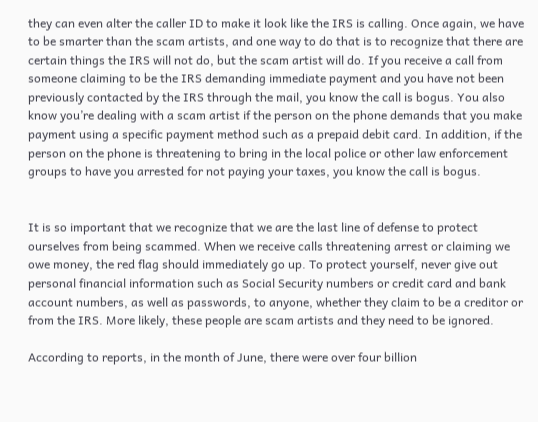they can even alter the caller ID to make it look like the IRS is calling. Once again, we have to be smarter than the scam artists, and one way to do that is to recognize that there are certain things the IRS will not do, but the scam artist will do. If you receive a call from someone claiming to be the IRS demanding immediate payment and you have not been previously contacted by the IRS through the mail, you know the call is bogus. You also know you’re dealing with a scam artist if the person on the phone demands that you make payment using a specific payment method such as a prepaid debit card. In addition, if the person on the phone is threatening to bring in the local police or other law enforcement groups to have you arrested for not paying your taxes, you know the call is bogus.


It is so important that we recognize that we are the last line of defense to protect ourselves from being scammed. When we receive calls threatening arrest or claiming we owe money, the red flag should immediately go up. To protect yourself, never give out personal financial information such as Social Security numbers or credit card and bank account numbers, as well as passwords, to anyone, whether they claim to be a creditor or from the IRS. More likely, these people are scam artists and they need to be ignored.

According to reports, in the month of June, there were over four billion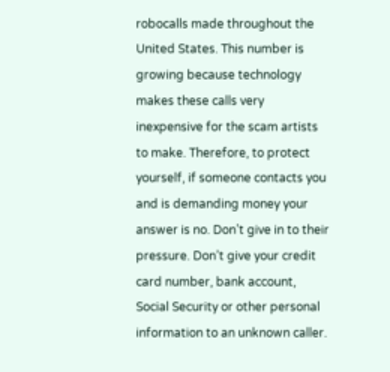robocalls made throughout the United States. This number is growing because technology makes these calls very inexpensive for the scam artists to make. Therefore, to protect yourself, if someone contacts you and is demanding money your answer is no. Don’t give in to their pressure. Don’t give your credit card number, bank account, Social Security or other personal information to an unknown caller.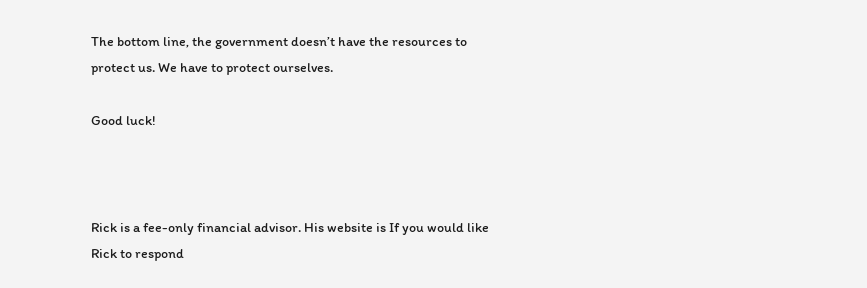The bottom line, the government doesn’t have the resources to protect us. We have to protect ourselves.

Good luck!



Rick is a fee-only financial advisor. His website is If you would like Rick to respond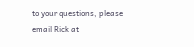to your questions, please email Rick at